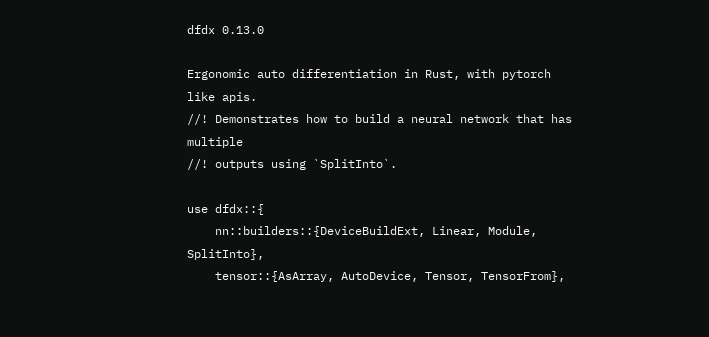dfdx 0.13.0

Ergonomic auto differentiation in Rust, with pytorch like apis.
//! Demonstrates how to build a neural network that has multiple
//! outputs using `SplitInto`.

use dfdx::{
    nn::builders::{DeviceBuildExt, Linear, Module, SplitInto},
    tensor::{AsArray, AutoDevice, Tensor, TensorFrom},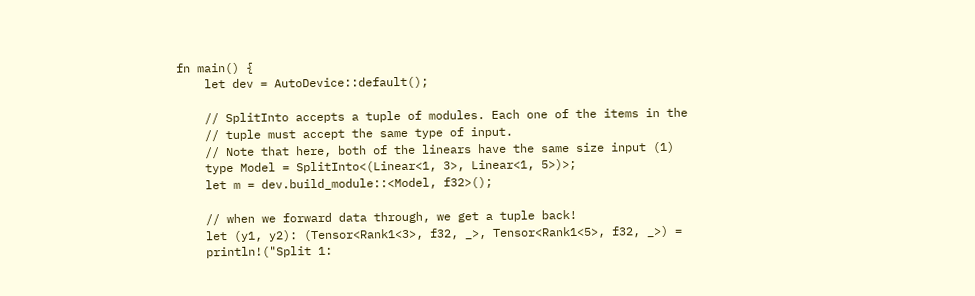fn main() {
    let dev = AutoDevice::default();

    // SplitInto accepts a tuple of modules. Each one of the items in the
    // tuple must accept the same type of input.
    // Note that here, both of the linears have the same size input (1)
    type Model = SplitInto<(Linear<1, 3>, Linear<1, 5>)>;
    let m = dev.build_module::<Model, f32>();

    // when we forward data through, we get a tuple back!
    let (y1, y2): (Tensor<Rank1<3>, f32, _>, Tensor<Rank1<5>, f32, _>) =
    println!("Split 1: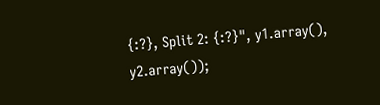{:?}, Split 2: {:?}", y1.array(), y2.array());